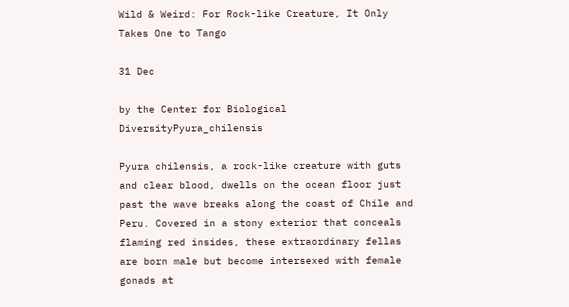Wild & Weird: For Rock-like Creature, It Only Takes One to Tango

31 Dec

by the Center for Biological DiversityPyura_chilensis

Pyura chilensis, a rock-like creature with guts and clear blood, dwells on the ocean floor just past the wave breaks along the coast of Chile and Peru. Covered in a stony exterior that conceals flaming red insides, these extraordinary fellas are born male but become intersexed with female gonads at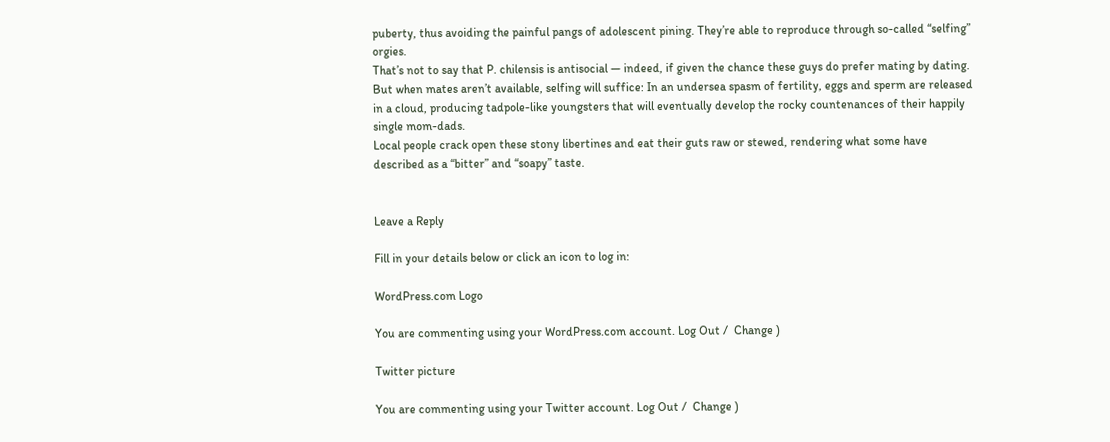puberty, thus avoiding the painful pangs of adolescent pining. They’re able to reproduce through so-called “selfing” orgies.
That’s not to say that P. chilensis is antisocial — indeed, if given the chance these guys do prefer mating by dating. But when mates aren’t available, selfing will suffice: In an undersea spasm of fertility, eggs and sperm are released in a cloud, producing tadpole-like youngsters that will eventually develop the rocky countenances of their happily single mom-dads.
Local people crack open these stony libertines and eat their guts raw or stewed, rendering what some have described as a “bitter” and “soapy” taste.


Leave a Reply

Fill in your details below or click an icon to log in:

WordPress.com Logo

You are commenting using your WordPress.com account. Log Out /  Change )

Twitter picture

You are commenting using your Twitter account. Log Out /  Change )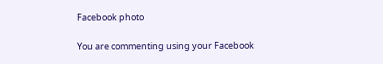Facebook photo

You are commenting using your Facebook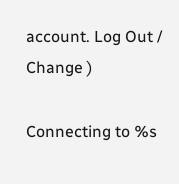account. Log Out /  Change )

Connecting to %s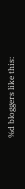%d bloggers like this: